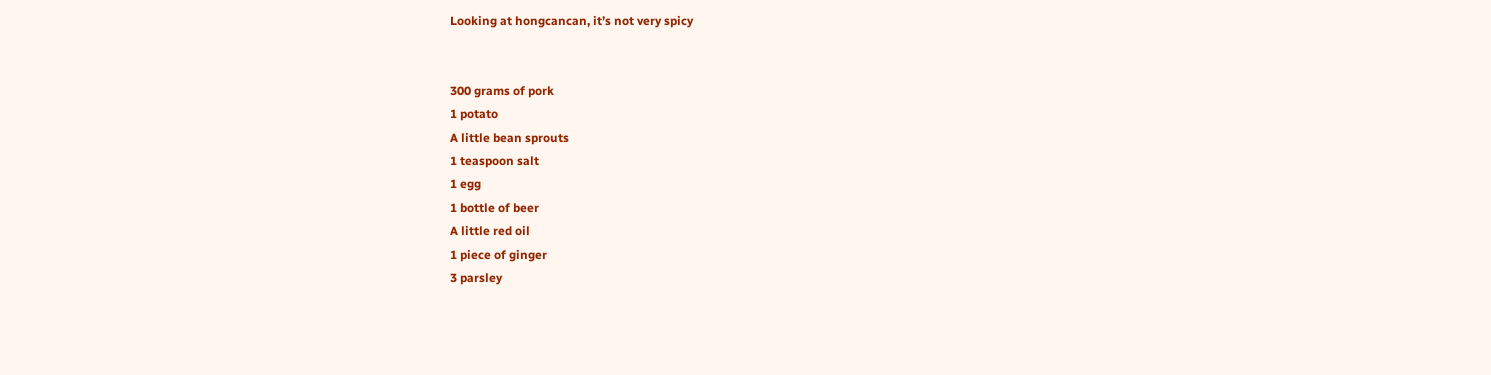Looking at hongcancan, it’s not very spicy


300 grams of pork
1 potato
A little bean sprouts
1 teaspoon salt
1 egg
1 bottle of beer
A little red oil
1 piece of ginger
3 parsley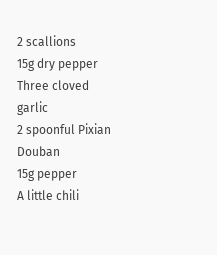2 scallions
15g dry pepper
Three cloved garlic
2 spoonful Pixian Douban
15g pepper
A little chili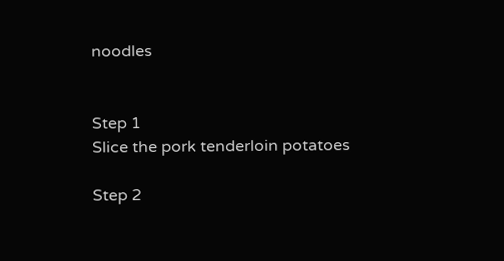noodles


Step 1
Slice the pork tenderloin potatoes

Step 2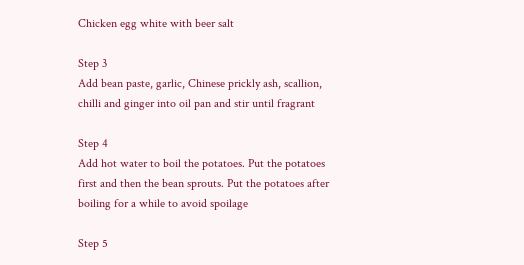Chicken egg white with beer salt

Step 3
Add bean paste, garlic, Chinese prickly ash, scallion, chilli and ginger into oil pan and stir until fragrant

Step 4
Add hot water to boil the potatoes. Put the potatoes first and then the bean sprouts. Put the potatoes after boiling for a while to avoid spoilage

Step 5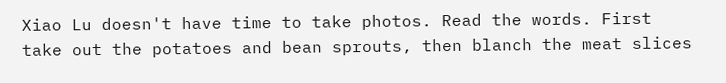Xiao Lu doesn't have time to take photos. Read the words. First take out the potatoes and bean sprouts, then blanch the meat slices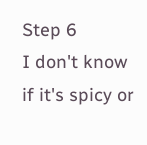Step 6
I don't know if it's spicy or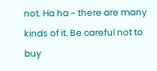not. Ha ha ~ there are many kinds of it. Be careful not to buy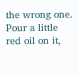the wrong one. Pour a little red oil on it,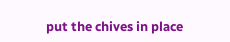put the chives in place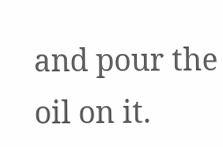and pour the oil on it.